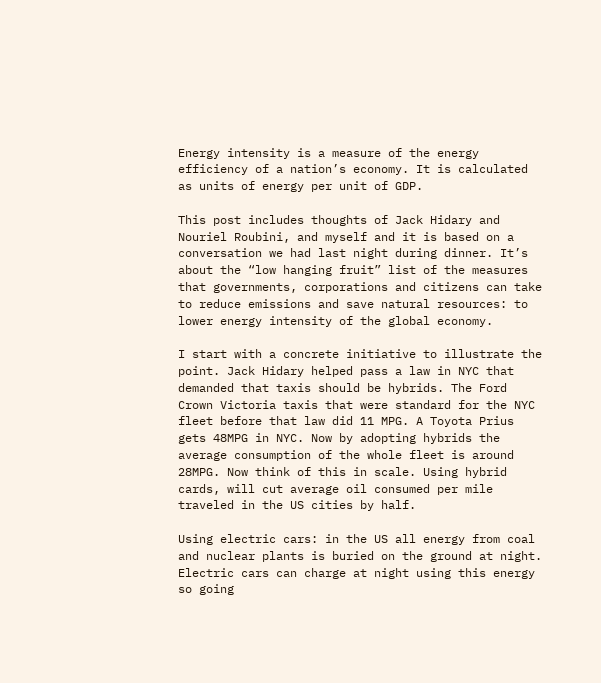Energy intensity is a measure of the energy efficiency of a nation’s economy. It is calculated as units of energy per unit of GDP.

This post includes thoughts of Jack Hidary and Nouriel Roubini, and myself and it is based on a conversation we had last night during dinner. It’s about the “low hanging fruit” list of the measures that governments, corporations and citizens can take to reduce emissions and save natural resources: to lower energy intensity of the global economy.

I start with a concrete initiative to illustrate the point. Jack Hidary helped pass a law in NYC that demanded that taxis should be hybrids. The Ford Crown Victoria taxis that were standard for the NYC fleet before that law did 11 MPG. A Toyota Prius gets 48MPG in NYC. Now by adopting hybrids the average consumption of the whole fleet is around 28MPG. Now think of this in scale. Using hybrid cards, will cut average oil consumed per mile traveled in the US cities by half.

Using electric cars: in the US all energy from coal and nuclear plants is buried on the ground at night. Electric cars can charge at night using this energy so going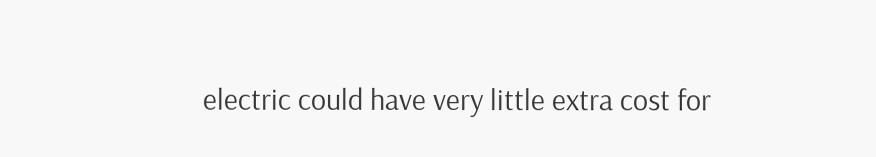electric could have very little extra cost for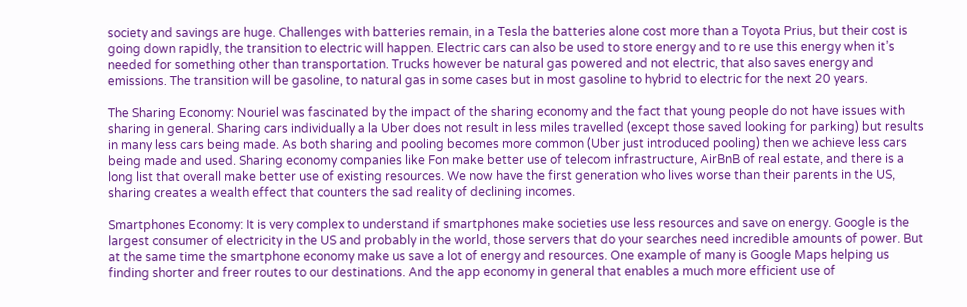society and savings are huge. Challenges with batteries remain, in a Tesla the batteries alone cost more than a Toyota Prius, but their cost is going down rapidly, the transition to electric will happen. Electric cars can also be used to store energy and to re use this energy when it’s needed for something other than transportation. Trucks however be natural gas powered and not electric, that also saves energy and emissions. The transition will be gasoline, to natural gas in some cases but in most gasoline to hybrid to electric for the next 20 years.

The Sharing Economy: Nouriel was fascinated by the impact of the sharing economy and the fact that young people do not have issues with sharing in general. Sharing cars individually a la Uber does not result in less miles travelled (except those saved looking for parking) but results in many less cars being made. As both sharing and pooling becomes more common (Uber just introduced pooling) then we achieve less cars being made and used. Sharing economy companies like Fon make better use of telecom infrastructure, AirBnB of real estate, and there is a long list that overall make better use of existing resources. We now have the first generation who lives worse than their parents in the US, sharing creates a wealth effect that counters the sad reality of declining incomes.

Smartphones Economy: It is very complex to understand if smartphones make societies use less resources and save on energy. Google is the largest consumer of electricity in the US and probably in the world, those servers that do your searches need incredible amounts of power. But at the same time the smartphone economy make us save a lot of energy and resources. One example of many is Google Maps helping us finding shorter and freer routes to our destinations. And the app economy in general that enables a much more efficient use of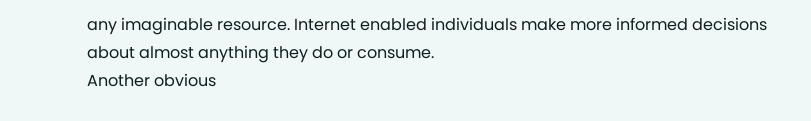any imaginable resource. Internet enabled individuals make more informed decisions about almost anything they do or consume.
Another obvious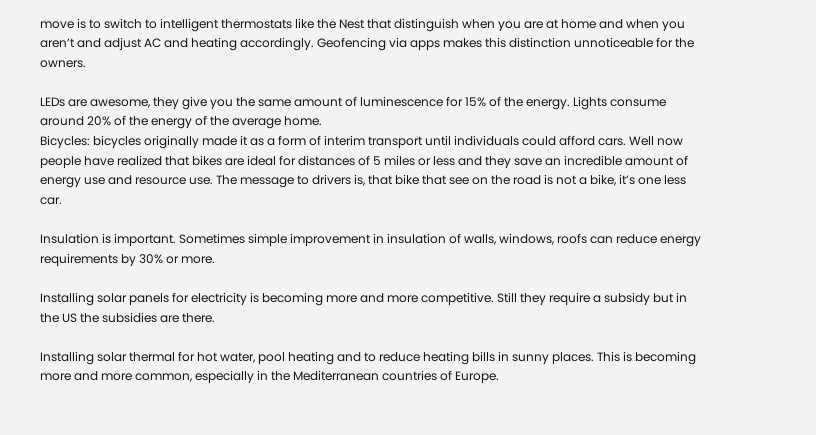move is to switch to intelligent thermostats like the Nest that distinguish when you are at home and when you aren’t and adjust AC and heating accordingly. Geofencing via apps makes this distinction unnoticeable for the owners.

LEDs are awesome, they give you the same amount of luminescence for 15% of the energy. Lights consume around 20% of the energy of the average home.
Bicycles: bicycles originally made it as a form of interim transport until individuals could afford cars. Well now people have realized that bikes are ideal for distances of 5 miles or less and they save an incredible amount of energy use and resource use. The message to drivers is, that bike that see on the road is not a bike, it’s one less car.

Insulation is important. Sometimes simple improvement in insulation of walls, windows, roofs can reduce energy requirements by 30% or more.

Installing solar panels for electricity is becoming more and more competitive. Still they require a subsidy but in the US the subsidies are there.

Installing solar thermal for hot water, pool heating and to reduce heating bills in sunny places. This is becoming more and more common, especially in the Mediterranean countries of Europe.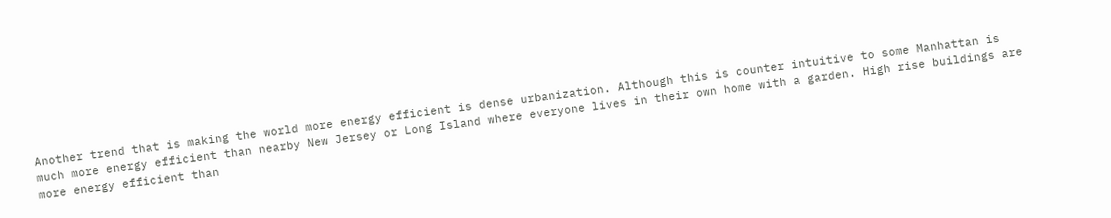Another trend that is making the world more energy efficient is dense urbanization. Although this is counter intuitive to some Manhattan is much more energy efficient than nearby New Jersey or Long Island where everyone lives in their own home with a garden. High rise buildings are more energy efficient than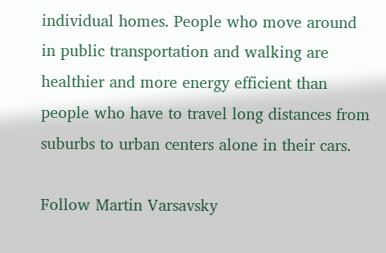individual homes. People who move around in public transportation and walking are healthier and more energy efficient than people who have to travel long distances from suburbs to urban centers alone in their cars.

Follow Martin Varsavsky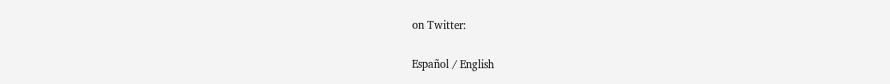on Twitter:

Español / English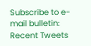Subscribe to e-mail bulletin:
Recent Tweets